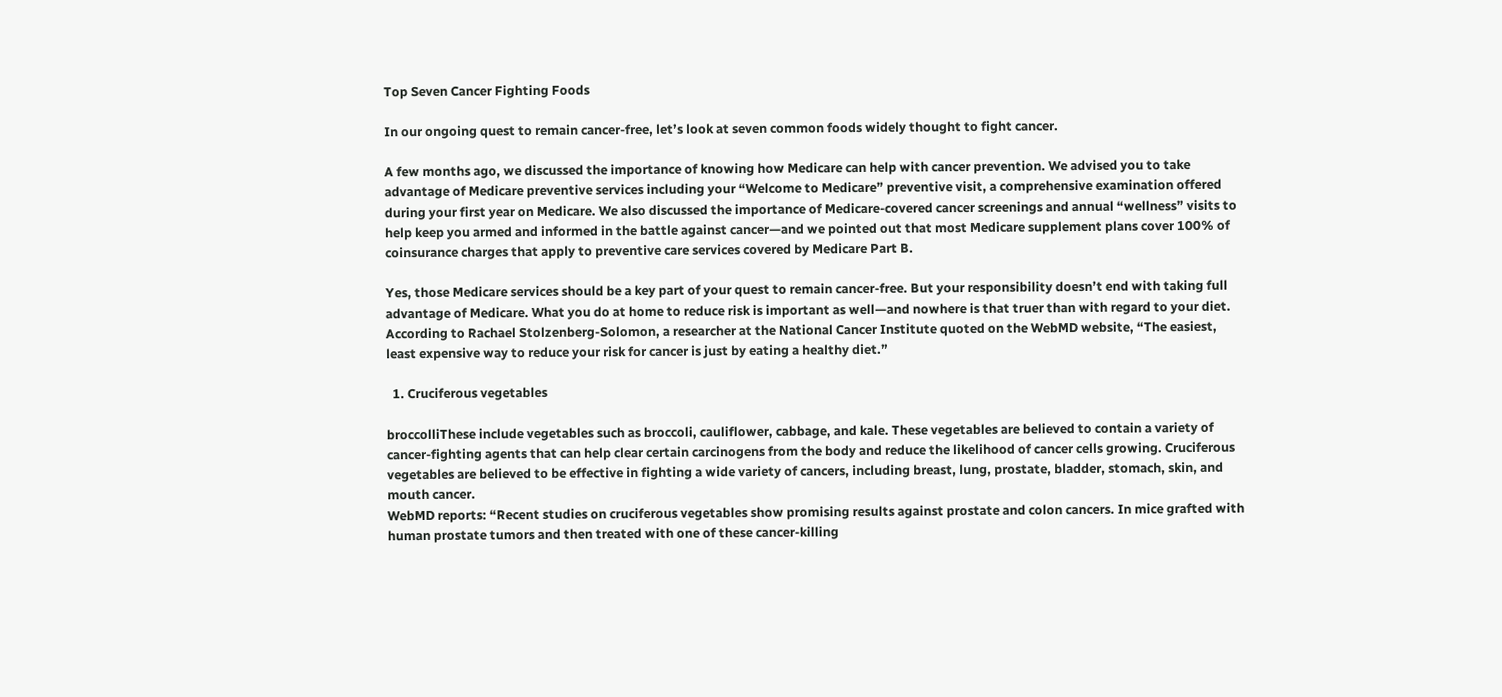Top Seven Cancer Fighting Foods

In our ongoing quest to remain cancer-free, let’s look at seven common foods widely thought to fight cancer.

A few months ago, we discussed the importance of knowing how Medicare can help with cancer prevention. We advised you to take advantage of Medicare preventive services including your “Welcome to Medicare” preventive visit, a comprehensive examination offered during your first year on Medicare. We also discussed the importance of Medicare-covered cancer screenings and annual “wellness” visits to help keep you armed and informed in the battle against cancer—and we pointed out that most Medicare supplement plans cover 100% of coinsurance charges that apply to preventive care services covered by Medicare Part B.

Yes, those Medicare services should be a key part of your quest to remain cancer-free. But your responsibility doesn’t end with taking full advantage of Medicare. What you do at home to reduce risk is important as well—and nowhere is that truer than with regard to your diet. According to Rachael Stolzenberg-Solomon, a researcher at the National Cancer Institute quoted on the WebMD website, “The easiest, least expensive way to reduce your risk for cancer is just by eating a healthy diet.”

  1. Cruciferous vegetables

broccolliThese include vegetables such as broccoli, cauliflower, cabbage, and kale. These vegetables are believed to contain a variety of cancer-fighting agents that can help clear certain carcinogens from the body and reduce the likelihood of cancer cells growing. Cruciferous vegetables are believed to be effective in fighting a wide variety of cancers, including breast, lung, prostate, bladder, stomach, skin, and mouth cancer.
WebMD reports: “Recent studies on cruciferous vegetables show promising results against prostate and colon cancers. In mice grafted with human prostate tumors and then treated with one of these cancer-killing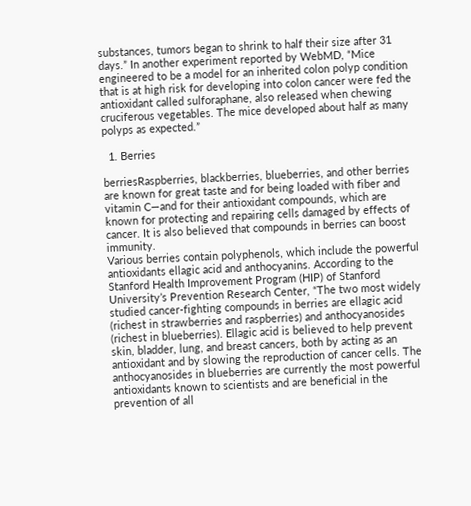substances, tumors began to shrink to half their size after 31 days.” In another experiment reported by WebMD, “Mice engineered to be a model for an inherited colon polyp condition that is at high risk for developing into colon cancer were fed the antioxidant called sulforaphane, also released when chewing cruciferous vegetables. The mice developed about half as many polyps as expected.”

  1. Berries

berriesRaspberries, blackberries, blueberries, and other berries are known for great taste and for being loaded with fiber and vitamin C—and for their antioxidant compounds, which are known for protecting and repairing cells damaged by effects of cancer. It is also believed that compounds in berries can boost immunity.
Various berries contain polyphenols, which include the powerful antioxidants ellagic acid and anthocyanins. According to the Stanford Health Improvement Program (HIP) of Stanford University’s Prevention Research Center, “The two most widely studied cancer-fighting compounds in berries are ellagic acid (richest in strawberries and raspberries) and anthocyanosides (richest in blueberries). Ellagic acid is believed to help prevent skin, bladder, lung, and breast cancers, both by acting as an antioxidant and by slowing the reproduction of cancer cells. The anthocyanosides in blueberries are currently the most powerful antioxidants known to scientists and are beneficial in the prevention of all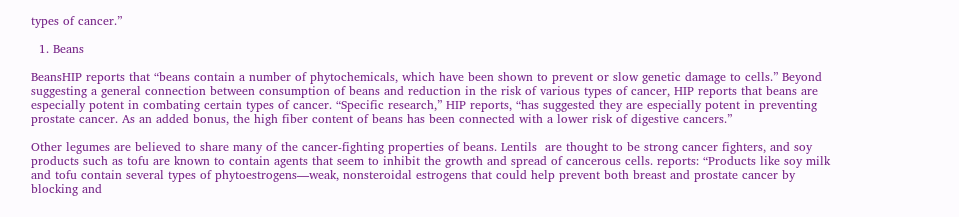types of cancer.”

  1. Beans

BeansHIP reports that “beans contain a number of phytochemicals, which have been shown to prevent or slow genetic damage to cells.” Beyond suggesting a general connection between consumption of beans and reduction in the risk of various types of cancer, HIP reports that beans are especially potent in combating certain types of cancer. “Specific research,” HIP reports, “has suggested they are especially potent in preventing prostate cancer. As an added bonus, the high fiber content of beans has been connected with a lower risk of digestive cancers.”

Other legumes are believed to share many of the cancer-fighting properties of beans. Lentils  are thought to be strong cancer fighters, and soy products such as tofu are known to contain agents that seem to inhibit the growth and spread of cancerous cells. reports: “Products like soy milk and tofu contain several types of phytoestrogens—weak, nonsteroidal estrogens that could help prevent both breast and prostate cancer by blocking and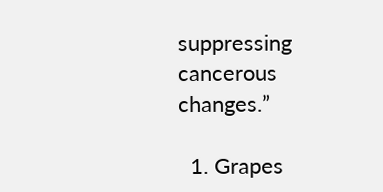suppressing cancerous changes.”

  1. Grapes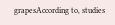grapesAccording to, studies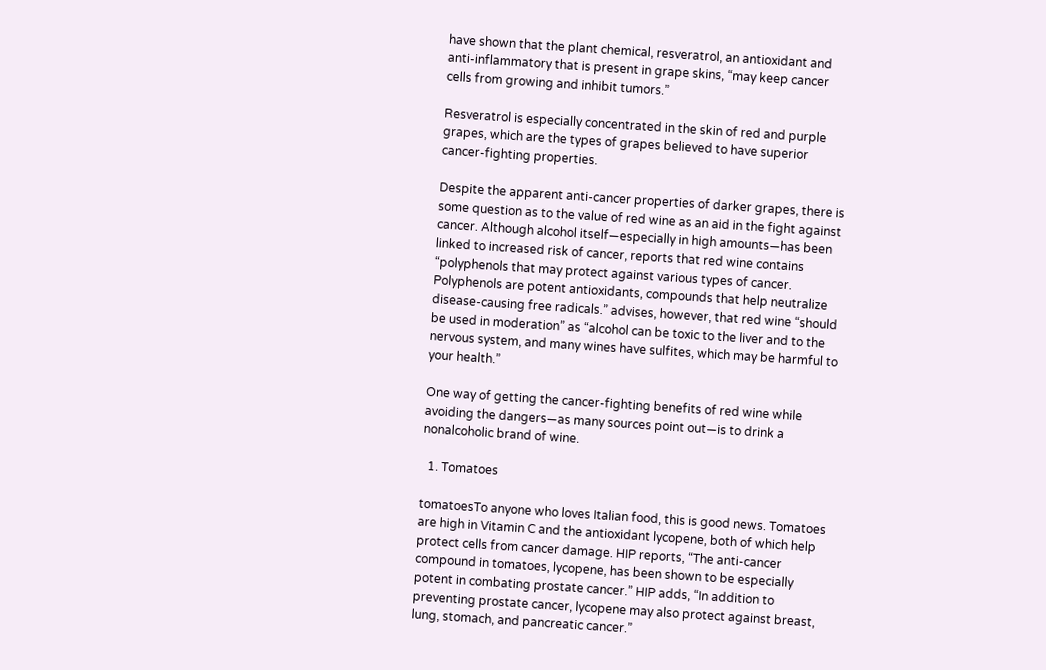have shown that the plant chemical, resveratrol, an antioxidant and anti-inflammatory that is present in grape skins, “may keep cancer cells from growing and inhibit tumors.”

Resveratrol is especially concentrated in the skin of red and purple grapes, which are the types of grapes believed to have superior cancer-fighting properties.

Despite the apparent anti-cancer properties of darker grapes, there is some question as to the value of red wine as an aid in the fight against cancer. Although alcohol itself—especially in high amounts—has been linked to increased risk of cancer, reports that red wine contains “polyphenols that may protect against various types of cancer. Polyphenols are potent antioxidants, compounds that help neutralize disease-causing free radicals.” advises, however, that red wine “should be used in moderation” as “alcohol can be toxic to the liver and to the nervous system, and many wines have sulfites, which may be harmful to your health.”

One way of getting the cancer-fighting benefits of red wine while avoiding the dangers—as many sources point out—is to drink a nonalcoholic brand of wine.

  1. Tomatoes

tomatoesTo anyone who loves Italian food, this is good news. Tomatoes are high in Vitamin C and the antioxidant lycopene, both of which help protect cells from cancer damage. HIP reports, “The anti-cancer compound in tomatoes, lycopene, has been shown to be especially potent in combating prostate cancer.” HIP adds, “In addition to preventing prostate cancer, lycopene may also protect against breast, lung, stomach, and pancreatic cancer.”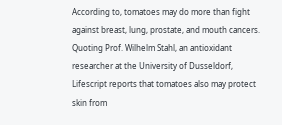According to, tomatoes may do more than fight against breast, lung, prostate, and mouth cancers. Quoting Prof. Wilhelm Stahl, an antioxidant researcher at the University of Dusseldorf, Lifescript reports that tomatoes also may protect skin from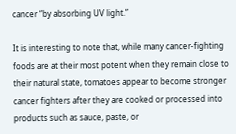cancer “by absorbing UV light.”

It is interesting to note that, while many cancer-fighting foods are at their most potent when they remain close to their natural state, tomatoes appear to become stronger cancer fighters after they are cooked or processed into products such as sauce, paste, or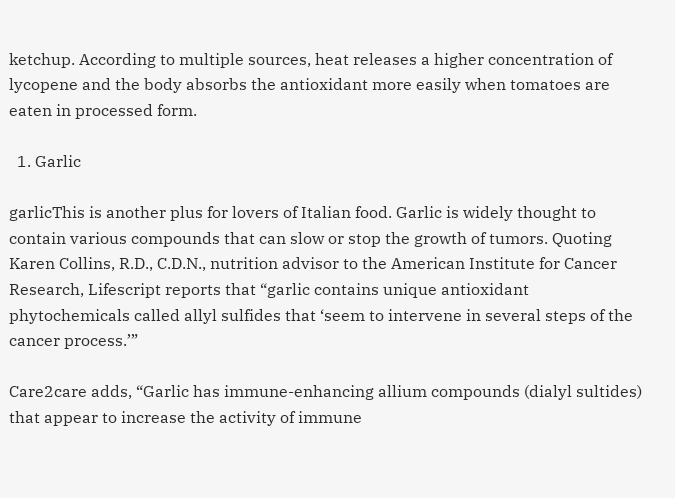ketchup. According to multiple sources, heat releases a higher concentration of lycopene and the body absorbs the antioxidant more easily when tomatoes are eaten in processed form.

  1. Garlic

garlicThis is another plus for lovers of Italian food. Garlic is widely thought to contain various compounds that can slow or stop the growth of tumors. Quoting Karen Collins, R.D., C.D.N., nutrition advisor to the American Institute for Cancer Research, Lifescript reports that “garlic contains unique antioxidant phytochemicals called allyl sulfides that ‘seem to intervene in several steps of the cancer process.’”

Care2care adds, “Garlic has immune-enhancing allium compounds (dialyl sultides) that appear to increase the activity of immune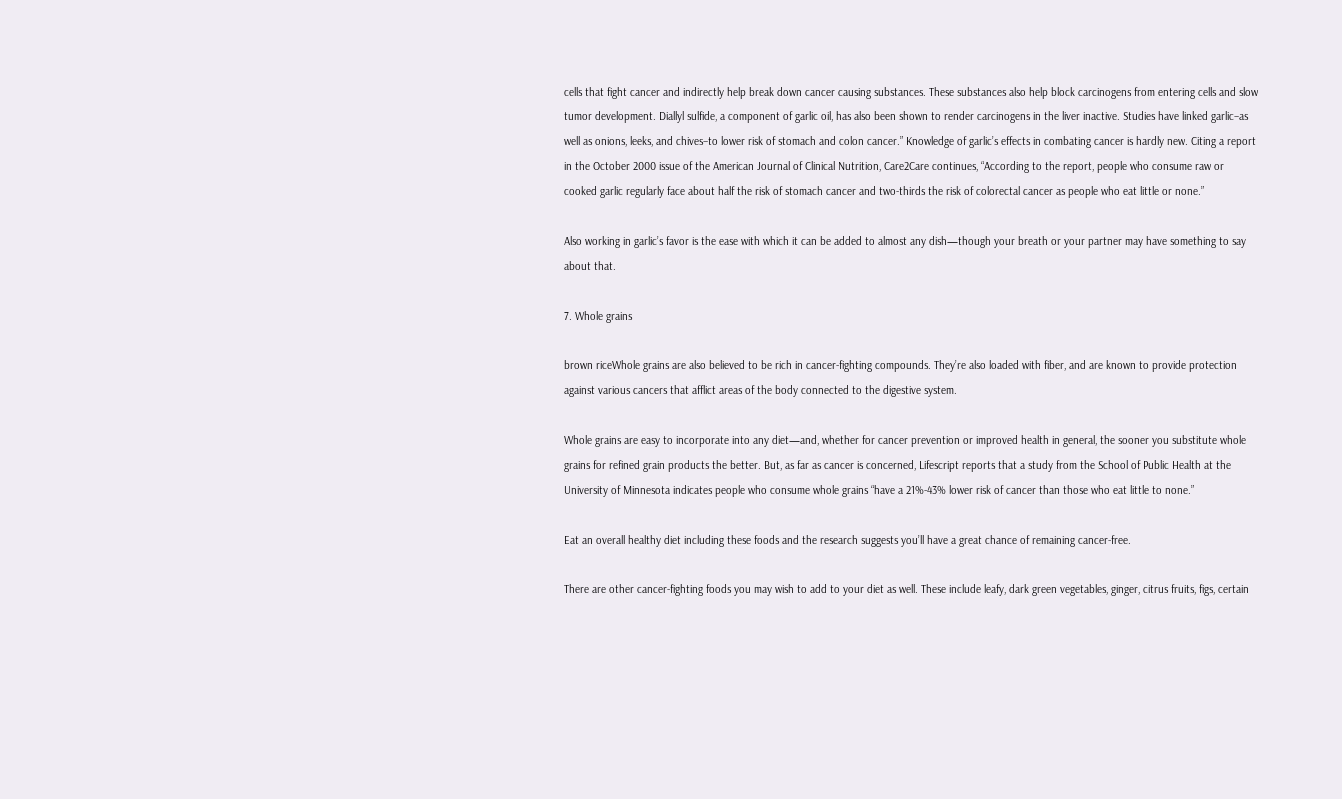cells that fight cancer and indirectly help break down cancer causing substances. These substances also help block carcinogens from entering cells and slow tumor development. Diallyl sulfide, a component of garlic oil, has also been shown to render carcinogens in the liver inactive. Studies have linked garlic–as well as onions, leeks, and chives–to lower risk of stomach and colon cancer.” Knowledge of garlic’s effects in combating cancer is hardly new. Citing a report in the October 2000 issue of the American Journal of Clinical Nutrition, Care2Care continues, “According to the report, people who consume raw or cooked garlic regularly face about half the risk of stomach cancer and two-thirds the risk of colorectal cancer as people who eat little or none.”

Also working in garlic’s favor is the ease with which it can be added to almost any dish—though your breath or your partner may have something to say about that.

7. Whole grains

brown riceWhole grains are also believed to be rich in cancer-fighting compounds. They’re also loaded with fiber, and are known to provide protection against various cancers that afflict areas of the body connected to the digestive system.

Whole grains are easy to incorporate into any diet—and, whether for cancer prevention or improved health in general, the sooner you substitute whole grains for refined grain products the better. But, as far as cancer is concerned, Lifescript reports that a study from the School of Public Health at the University of Minnesota indicates people who consume whole grains “have a 21%-43% lower risk of cancer than those who eat little to none.”

Eat an overall healthy diet including these foods and the research suggests you’ll have a great chance of remaining cancer-free.

There are other cancer-fighting foods you may wish to add to your diet as well. These include leafy, dark green vegetables, ginger, citrus fruits, figs, certain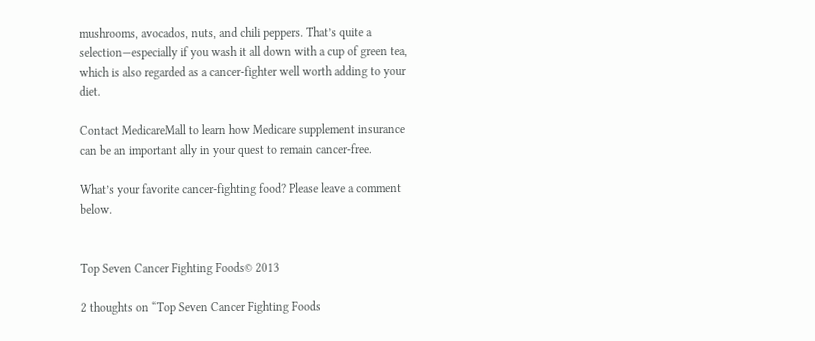mushrooms, avocados, nuts, and chili peppers. That’s quite a selection—especially if you wash it all down with a cup of green tea, which is also regarded as a cancer-fighter well worth adding to your diet.

Contact MedicareMall to learn how Medicare supplement insurance can be an important ally in your quest to remain cancer-free.

What’s your favorite cancer-fighting food? Please leave a comment below.


Top Seven Cancer Fighting Foods© 2013

2 thoughts on “Top Seven Cancer Fighting Foods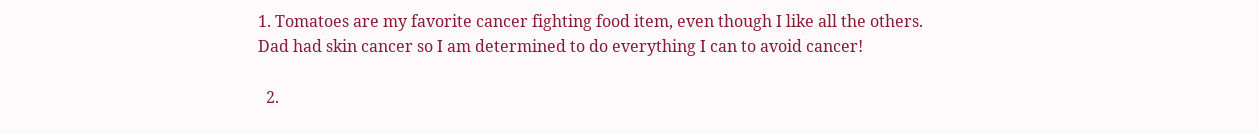1. Tomatoes are my favorite cancer fighting food item, even though I like all the others. Dad had skin cancer so I am determined to do everything I can to avoid cancer!

  2.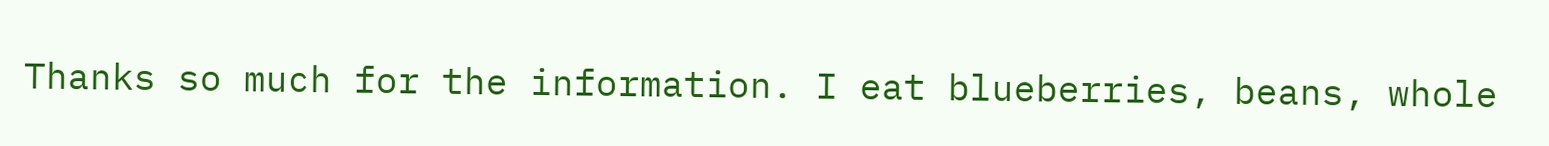Thanks so much for the information. I eat blueberries, beans, whole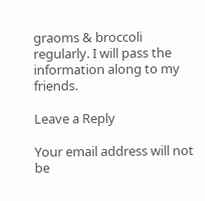graoms & broccoli regularly. I will pass the information along to my friends.

Leave a Reply

Your email address will not be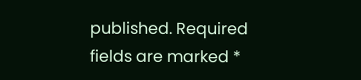published. Required fields are marked *